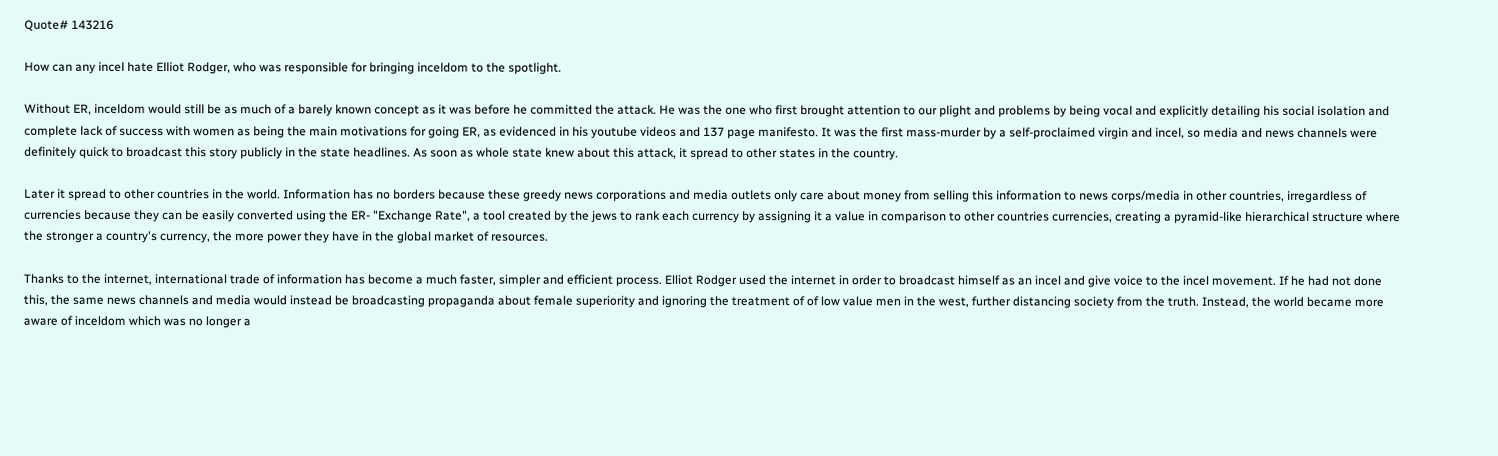Quote# 143216

How can any incel hate Elliot Rodger, who was responsible for bringing inceldom to the spotlight.

Without ER, inceldom would still be as much of a barely known concept as it was before he committed the attack. He was the one who first brought attention to our plight and problems by being vocal and explicitly detailing his social isolation and complete lack of success with women as being the main motivations for going ER, as evidenced in his youtube videos and 137 page manifesto. It was the first mass-murder by a self-proclaimed virgin and incel, so media and news channels were definitely quick to broadcast this story publicly in the state headlines. As soon as whole state knew about this attack, it spread to other states in the country.

Later it spread to other countries in the world. Information has no borders because these greedy news corporations and media outlets only care about money from selling this information to news corps/media in other countries, irregardless of currencies because they can be easily converted using the ER- "Exchange Rate", a tool created by the jews to rank each currency by assigning it a value in comparison to other countries currencies, creating a pyramid-like hierarchical structure where the stronger a country's currency, the more power they have in the global market of resources.

Thanks to the internet, international trade of information has become a much faster, simpler and efficient process. Elliot Rodger used the internet in order to broadcast himself as an incel and give voice to the incel movement. If he had not done this, the same news channels and media would instead be broadcasting propaganda about female superiority and ignoring the treatment of of low value men in the west, further distancing society from the truth. Instead, the world became more aware of inceldom which was no longer a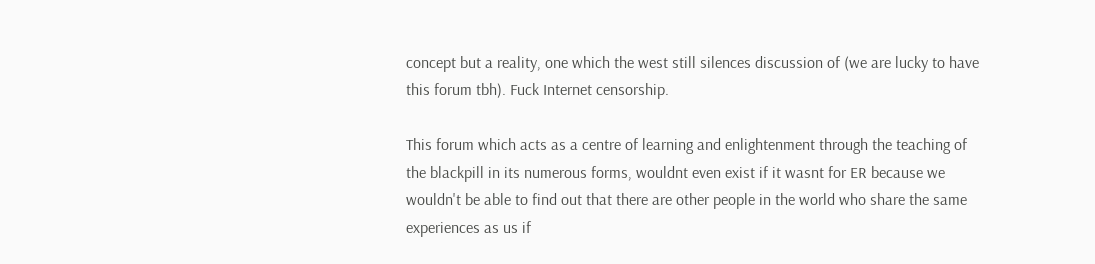concept but a reality, one which the west still silences discussion of (we are lucky to have this forum tbh). Fuck Internet censorship.

This forum which acts as a centre of learning and enlightenment through the teaching of the blackpill in its numerous forms, wouldnt even exist if it wasnt for ER because we wouldn't be able to find out that there are other people in the world who share the same experiences as us if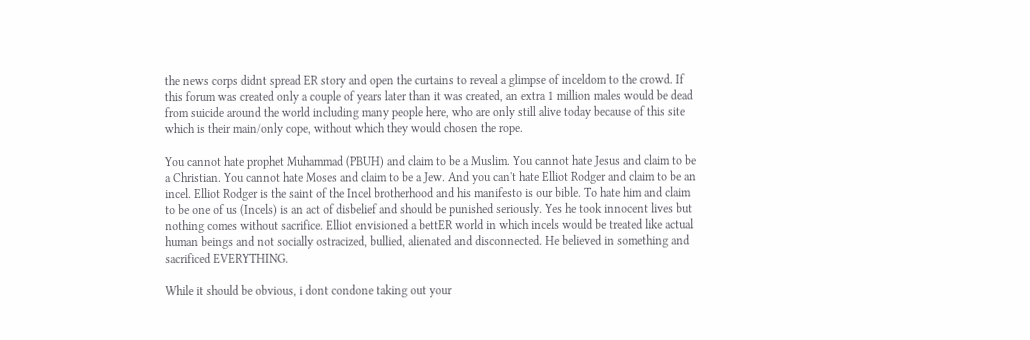the news corps didnt spread ER story and open the curtains to reveal a glimpse of inceldom to the crowd. If this forum was created only a couple of years later than it was created, an extra 1 million males would be dead from suicide around the world including many people here, who are only still alive today because of this site which is their main/only cope, without which they would chosen the rope.

You cannot hate prophet Muhammad (PBUH) and claim to be a Muslim. You cannot hate Jesus and claim to be a Christian. You cannot hate Moses and claim to be a Jew. And you can't hate Elliot Rodger and claim to be an incel. Elliot Rodger is the saint of the Incel brotherhood and his manifesto is our bible. To hate him and claim to be one of us (Incels) is an act of disbelief and should be punished seriously. Yes he took innocent lives but nothing comes without sacrifice. Elliot envisioned a bettER world in which incels would be treated like actual human beings and not socially ostracized, bullied, alienated and disconnected. He believed in something and sacrificed EVERYTHING.

While it should be obvious, i dont condone taking out your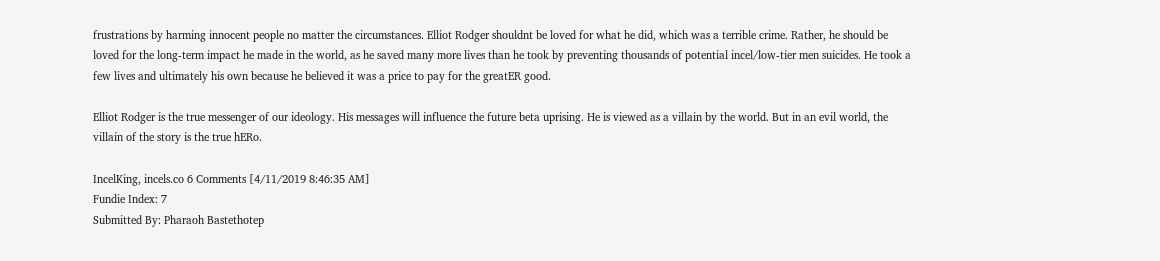frustrations by harming innocent people no matter the circumstances. Elliot Rodger shouldnt be loved for what he did, which was a terrible crime. Rather, he should be loved for the long-term impact he made in the world, as he saved many more lives than he took by preventing thousands of potential incel/low-tier men suicides. He took a few lives and ultimately his own because he believed it was a price to pay for the greatER good.

Elliot Rodger is the true messenger of our ideology. His messages will influence the future beta uprising. He is viewed as a villain by the world. But in an evil world, the villain of the story is the true hERo.

IncelKing, incels.co 6 Comments [4/11/2019 8:46:35 AM]
Fundie Index: 7
Submitted By: Pharaoh Bastethotep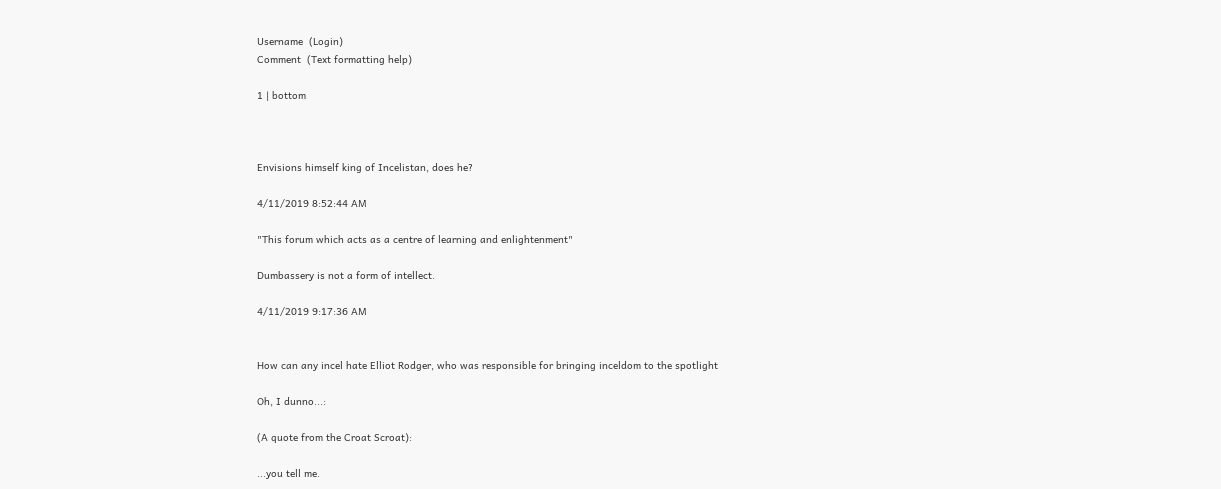Username  (Login)
Comment  (Text formatting help)

1 | bottom



Envisions himself king of Incelistan, does he?

4/11/2019 8:52:44 AM

"This forum which acts as a centre of learning and enlightenment"

Dumbassery is not a form of intellect.

4/11/2019 9:17:36 AM


How can any incel hate Elliot Rodger, who was responsible for bringing inceldom to the spotlight

Oh, I dunno...:

(A quote from the Croat Scroat):

...you tell me.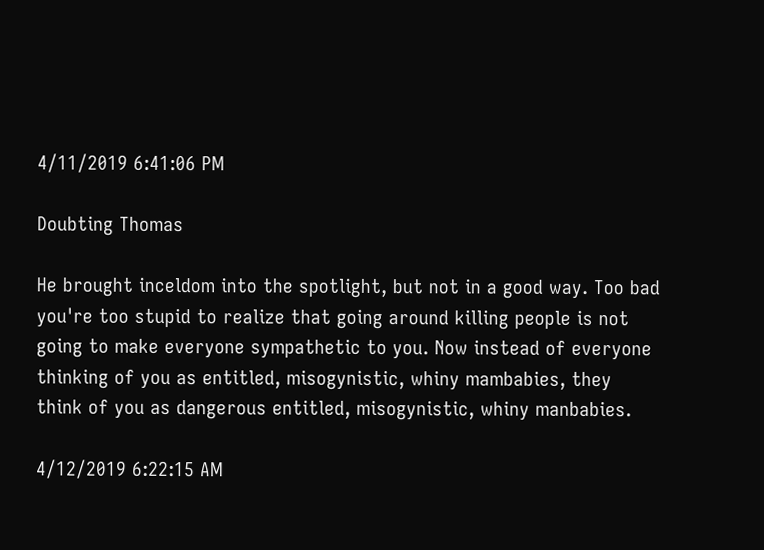4/11/2019 6:41:06 PM

Doubting Thomas

He brought inceldom into the spotlight, but not in a good way. Too bad you're too stupid to realize that going around killing people is not going to make everyone sympathetic to you. Now instead of everyone thinking of you as entitled, misogynistic, whiny mambabies, they think of you as dangerous entitled, misogynistic, whiny manbabies.

4/12/2019 6:22:15 AM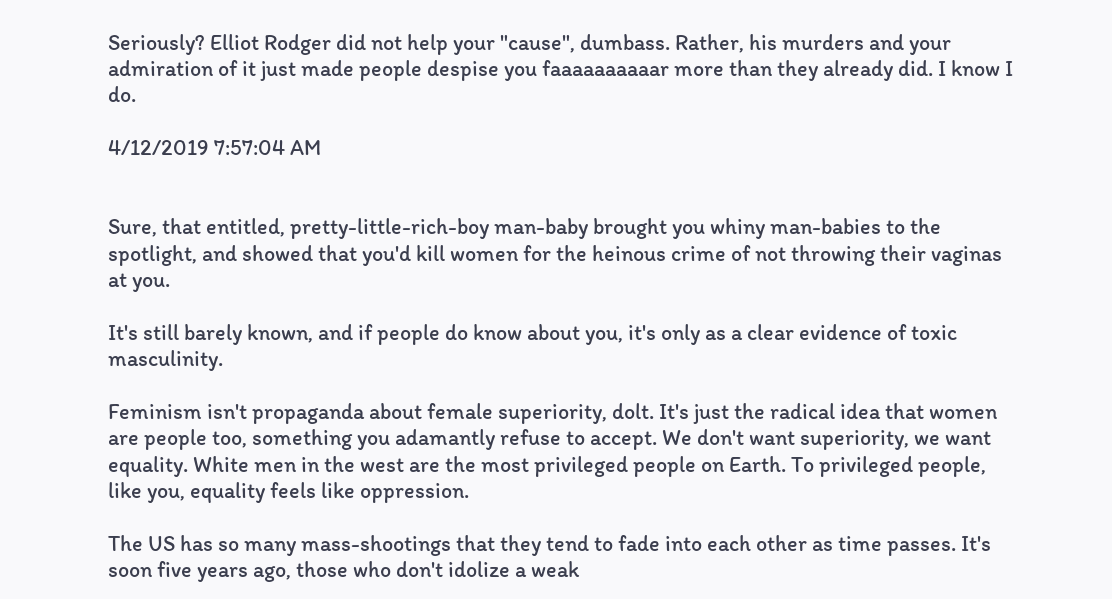Seriously? Elliot Rodger did not help your "cause", dumbass. Rather, his murders and your admiration of it just made people despise you faaaaaaaaaar more than they already did. I know I do.

4/12/2019 7:57:04 AM


Sure, that entitled, pretty-little-rich-boy man-baby brought you whiny man-babies to the spotlight, and showed that you'd kill women for the heinous crime of not throwing their vaginas at you.

It's still barely known, and if people do know about you, it's only as a clear evidence of toxic masculinity.

Feminism isn't propaganda about female superiority, dolt. It's just the radical idea that women are people too, something you adamantly refuse to accept. We don't want superiority, we want equality. White men in the west are the most privileged people on Earth. To privileged people, like you, equality feels like oppression.

The US has so many mass-shootings that they tend to fade into each other as time passes. It's soon five years ago, those who don't idolize a weak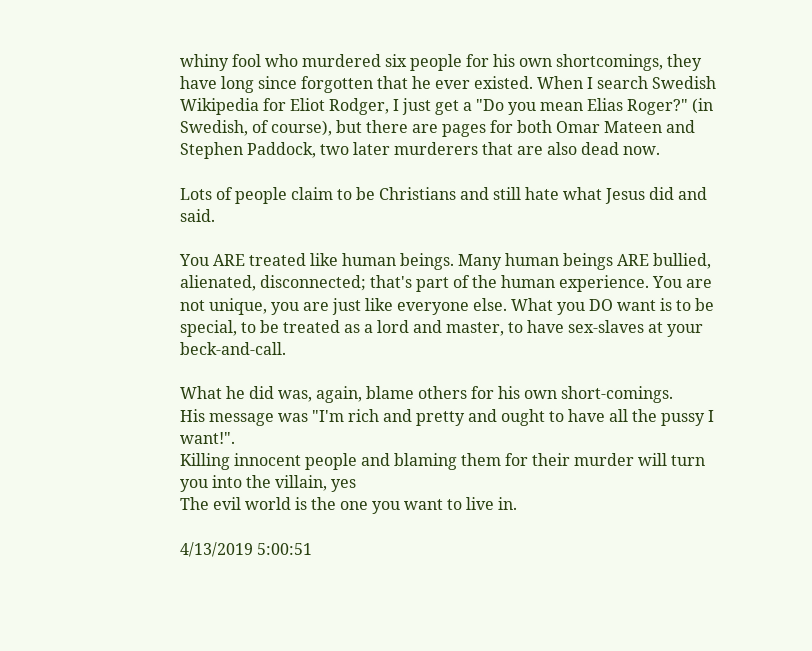whiny fool who murdered six people for his own shortcomings, they have long since forgotten that he ever existed. When I search Swedish Wikipedia for Eliot Rodger, I just get a "Do you mean Elias Roger?" (in Swedish, of course), but there are pages for both Omar Mateen and Stephen Paddock, two later murderers that are also dead now.

Lots of people claim to be Christians and still hate what Jesus did and said.

You ARE treated like human beings. Many human beings ARE bullied, alienated, disconnected; that's part of the human experience. You are not unique, you are just like everyone else. What you DO want is to be special, to be treated as a lord and master, to have sex-slaves at your beck-and-call.

What he did was, again, blame others for his own short-comings.
His message was "I'm rich and pretty and ought to have all the pussy I want!".
Killing innocent people and blaming them for their murder will turn you into the villain, yes
The evil world is the one you want to live in.

4/13/2019 5:00:51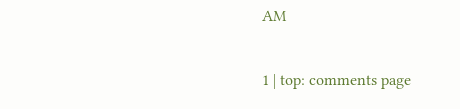AM

1 | top: comments page